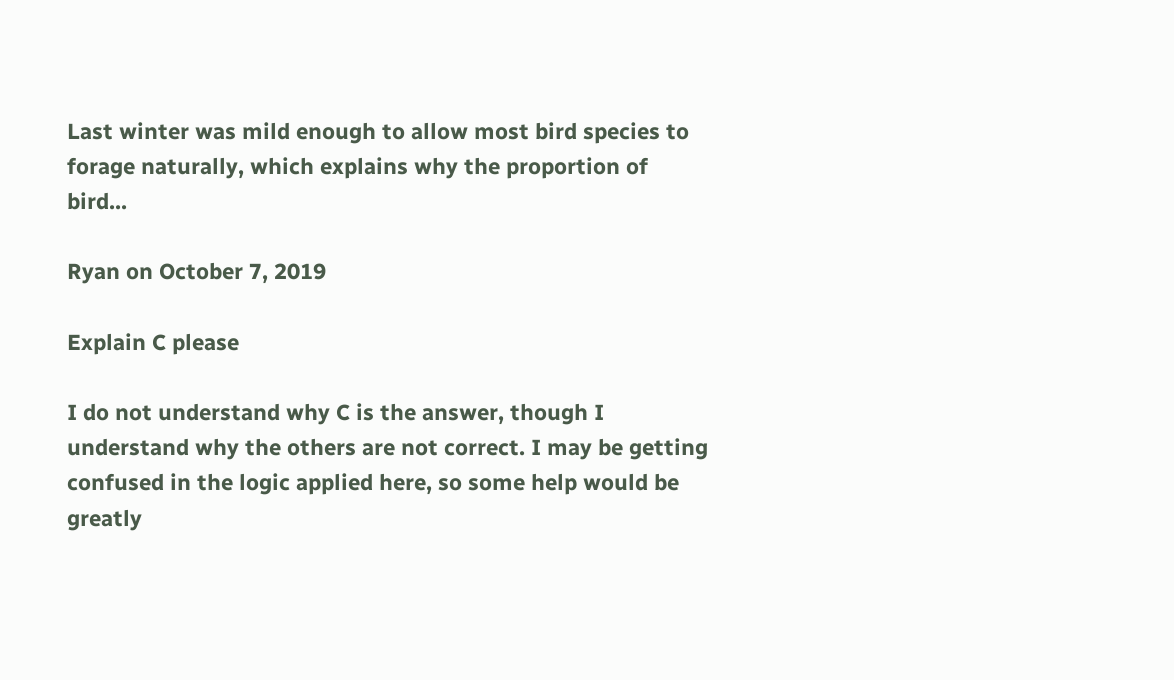Last winter was mild enough to allow most bird species to forage naturally, which explains why the proportion of bird...

Ryan on October 7, 2019

Explain C please

I do not understand why C is the answer, though I understand why the others are not correct. I may be getting confused in the logic applied here, so some help would be greatly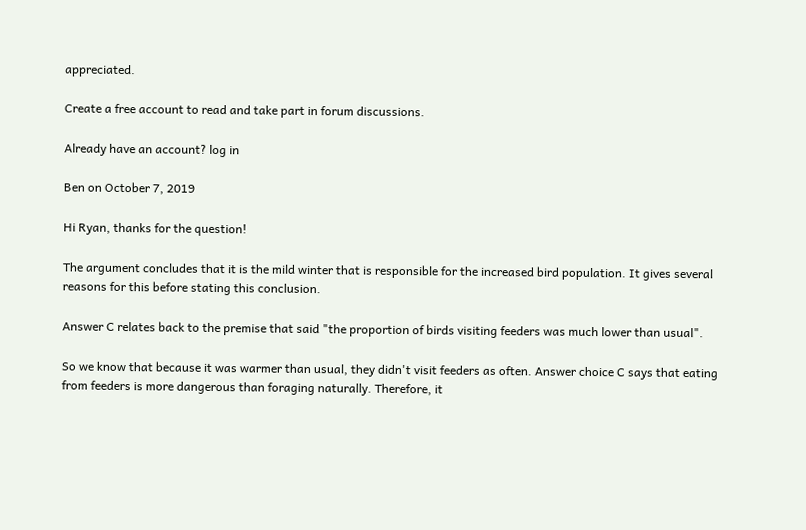appreciated.

Create a free account to read and take part in forum discussions.

Already have an account? log in

Ben on October 7, 2019

Hi Ryan, thanks for the question!

The argument concludes that it is the mild winter that is responsible for the increased bird population. It gives several reasons for this before stating this conclusion.

Answer C relates back to the premise that said "the proportion of birds visiting feeders was much lower than usual".

So we know that because it was warmer than usual, they didn't visit feeders as often. Answer choice C says that eating from feeders is more dangerous than foraging naturally. Therefore, it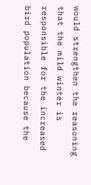would strengthen the reasoning that the mild winter is responsible for the increased bird population because the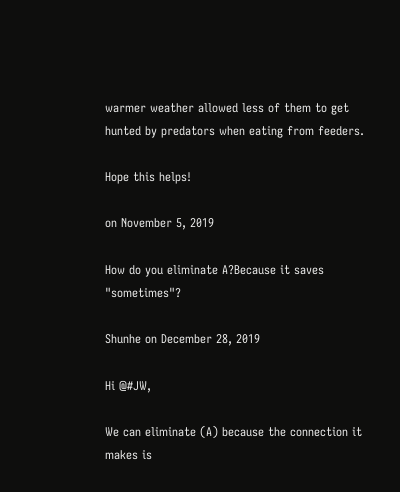warmer weather allowed less of them to get hunted by predators when eating from feeders.

Hope this helps!

on November 5, 2019

How do you eliminate A?Because it saves "sometimes"?

Shunhe on December 28, 2019

Hi @#JW,

We can eliminate (A) because the connection it makes is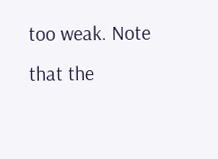too weak. Note that the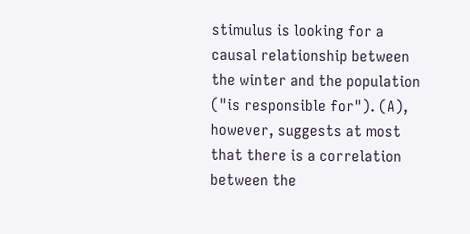stimulus is looking for a causal relationship between the winter and the population ("is responsible for"). (A), however, suggests at most that there is a correlation between the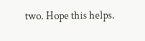two. Hope this helps.